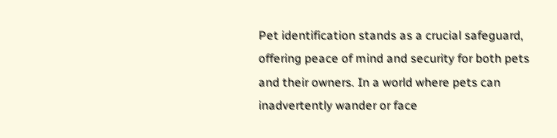Pet identification stands as a crucial safeguard, offering peace of mind and security for both pets and their owners. In a world where pets can inadvertently wander or face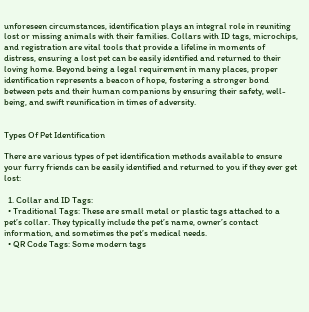unforeseen circumstances, identification plays an integral role in reuniting lost or missing animals with their families. Collars with ID tags, microchips, and registration are vital tools that provide a lifeline in moments of distress, ensuring a lost pet can be easily identified and returned to their loving home. Beyond being a legal requirement in many places, proper identification represents a beacon of hope, fostering a stronger bond between pets and their human companions by ensuring their safety, well-being, and swift reunification in times of adversity.


Types Of Pet Identification

There are various types of pet identification methods available to ensure your furry friends can be easily identified and returned to you if they ever get lost:

  1. Collar and ID Tags:
  • Traditional Tags: These are small metal or plastic tags attached to a pet’s collar. They typically include the pet’s name, owner’s contact information, and sometimes the pet’s medical needs.
  • QR Code Tags: Some modern tags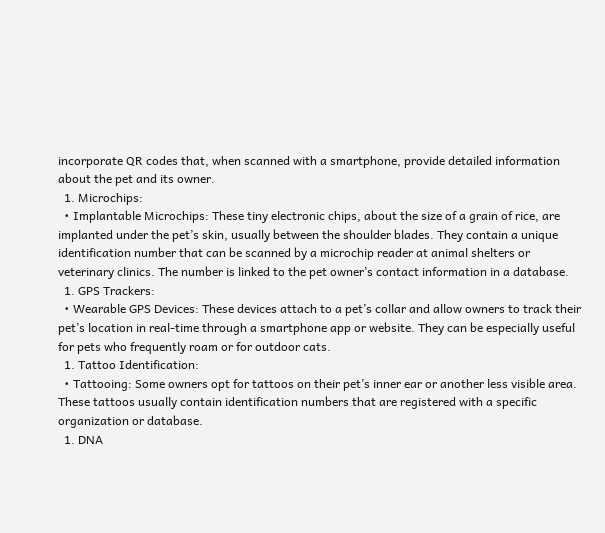incorporate QR codes that, when scanned with a smartphone, provide detailed information about the pet and its owner.
  1. Microchips:
  • Implantable Microchips: These tiny electronic chips, about the size of a grain of rice, are implanted under the pet’s skin, usually between the shoulder blades. They contain a unique identification number that can be scanned by a microchip reader at animal shelters or veterinary clinics. The number is linked to the pet owner’s contact information in a database.
  1. GPS Trackers:
  • Wearable GPS Devices: These devices attach to a pet’s collar and allow owners to track their pet’s location in real-time through a smartphone app or website. They can be especially useful for pets who frequently roam or for outdoor cats.
  1. Tattoo Identification:
  • Tattooing: Some owners opt for tattoos on their pet’s inner ear or another less visible area. These tattoos usually contain identification numbers that are registered with a specific organization or database.
  1. DNA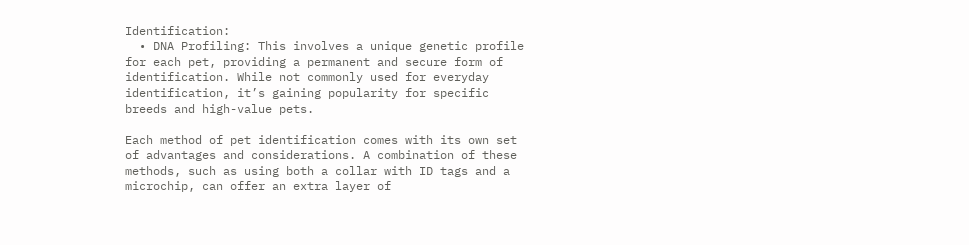Identification:
  • DNA Profiling: This involves a unique genetic profile for each pet, providing a permanent and secure form of identification. While not commonly used for everyday identification, it’s gaining popularity for specific breeds and high-value pets.

Each method of pet identification comes with its own set of advantages and considerations. A combination of these methods, such as using both a collar with ID tags and a microchip, can offer an extra layer of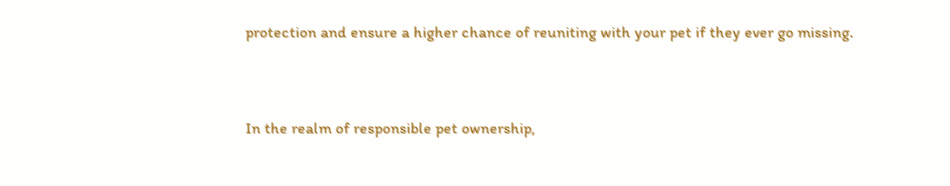protection and ensure a higher chance of reuniting with your pet if they ever go missing.


In the realm of responsible pet ownership,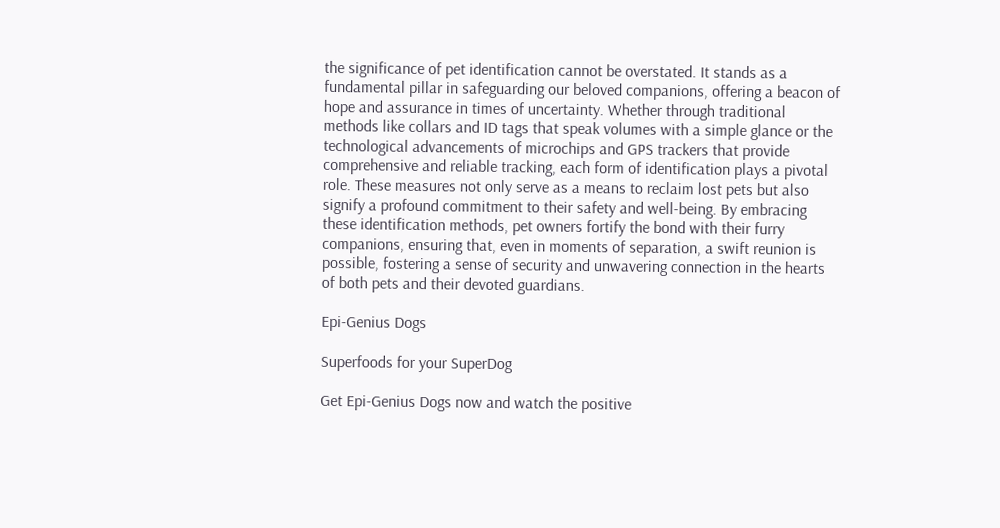the significance of pet identification cannot be overstated. It stands as a fundamental pillar in safeguarding our beloved companions, offering a beacon of hope and assurance in times of uncertainty. Whether through traditional methods like collars and ID tags that speak volumes with a simple glance or the technological advancements of microchips and GPS trackers that provide comprehensive and reliable tracking, each form of identification plays a pivotal role. These measures not only serve as a means to reclaim lost pets but also signify a profound commitment to their safety and well-being. By embracing these identification methods, pet owners fortify the bond with their furry companions, ensuring that, even in moments of separation, a swift reunion is possible, fostering a sense of security and unwavering connection in the hearts of both pets and their devoted guardians.

Epi-Genius Dogs

Superfoods for your SuperDog

Get Epi-Genius Dogs now and watch the positive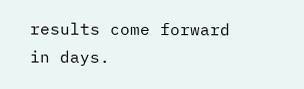results come forward in days.